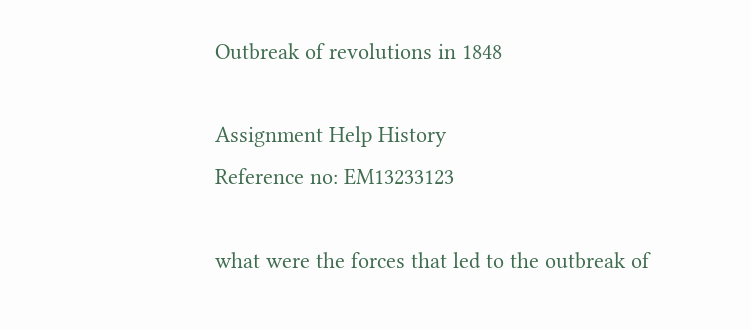Outbreak of revolutions in 1848

Assignment Help History
Reference no: EM13233123

what were the forces that led to the outbreak of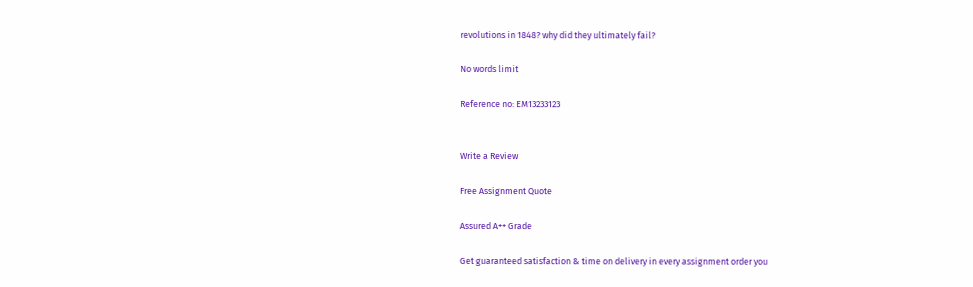revolutions in 1848? why did they ultimately fail?

No words limit

Reference no: EM13233123


Write a Review

Free Assignment Quote

Assured A++ Grade

Get guaranteed satisfaction & time on delivery in every assignment order you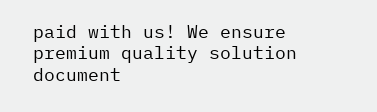paid with us! We ensure premium quality solution document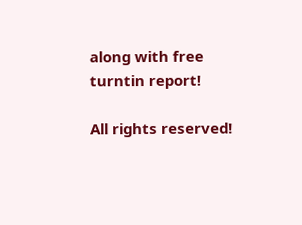along with free turntin report!

All rights reserved!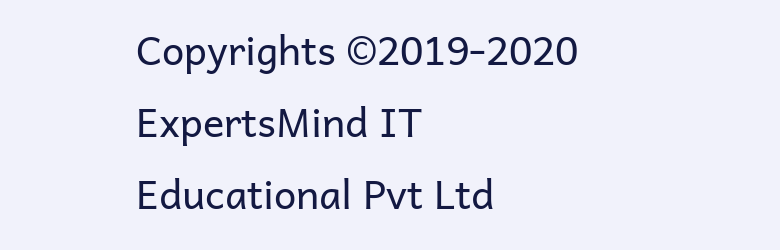Copyrights ©2019-2020 ExpertsMind IT Educational Pvt Ltd